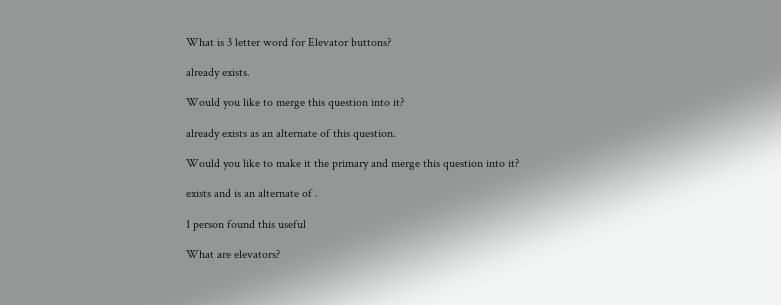What is 3 letter word for Elevator buttons?

already exists.

Would you like to merge this question into it?

already exists as an alternate of this question.

Would you like to make it the primary and merge this question into it?

exists and is an alternate of .

1 person found this useful

What are elevators?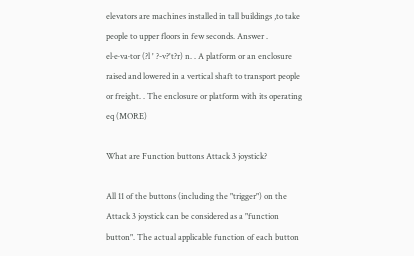elevators are machines installed in tall buildings ,to take people to upper floors in few seconds. Answer . el·e·va·tor (?l ' ?-v?'t?r) n. . A platform or an enclosure raised and lowered in a vertical shaft to transport people or freight. . The enclosure or platform with its operating eq (MORE)

What are Function buttons Attack 3 joystick?

All 11 of the buttons (including the "trigger") on the Attack 3 joystick can be considered as a "function button". The actual applicable function of each button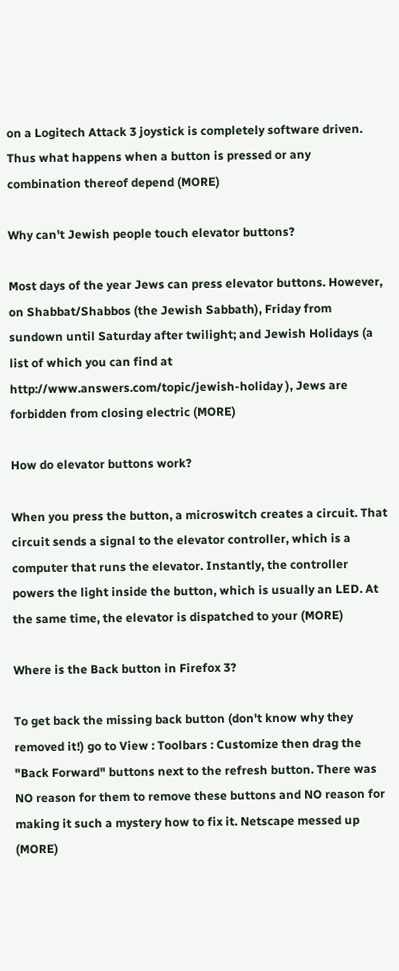on a Logitech Attack 3 joystick is completely software driven. Thus what happens when a button is pressed or any combination thereof depend (MORE)

Why can't Jewish people touch elevator buttons?

Most days of the year Jews can press elevator buttons. However, on Shabbat/Shabbos (the Jewish Sabbath), Friday from sundown until Saturday after twilight; and Jewish Holidays (a list of which you can find at http://www.answers.com/topic/jewish-holiday ), Jews are forbidden from closing electric (MORE)

How do elevator buttons work?

When you press the button, a microswitch creates a circuit. That circuit sends a signal to the elevator controller, which is a computer that runs the elevator. Instantly, the controller powers the light inside the button, which is usually an LED. At the same time, the elevator is dispatched to your (MORE)

Where is the Back button in Firefox 3?

To get back the missing back button (don't know why they removed it!) go to View : Toolbars : Customize then drag the "Back Forward" buttons next to the refresh button. There was NO reason for them to remove these buttons and NO reason for making it such a mystery how to fix it. Netscape messed up (MORE)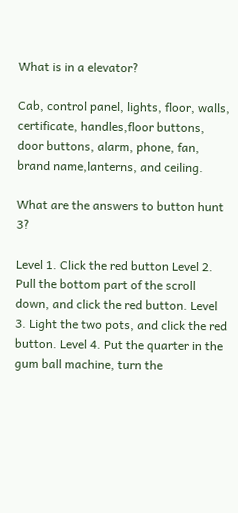What is in a elevator?

Cab, control panel, lights, floor, walls, certificate, handles,floor buttons, door buttons, alarm, phone, fan, brand name,lanterns, and ceiling.

What are the answers to button hunt 3?

Level 1. Click the red button Level 2. Pull the bottom part of the scroll down, and click the red button. Level 3. Light the two pots, and click the red button. Level 4. Put the quarter in the gum ball machine, turn the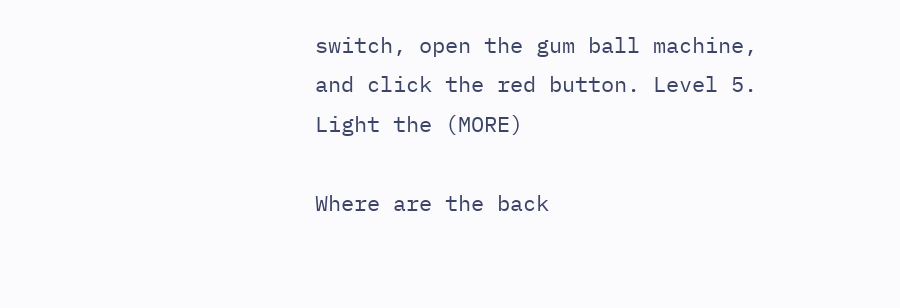switch, open the gum ball machine, and click the red button. Level 5. Light the (MORE)

Where are the back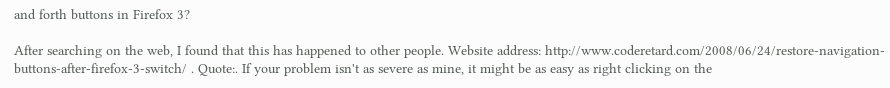and forth buttons in Firefox 3?

After searching on the web, I found that this has happened to other people. Website address: http://www.coderetard.com/2008/06/24/restore-navigation-buttons-after-firefox-3-switch/ . Quote:. If your problem isn't as severe as mine, it might be as easy as right clicking on the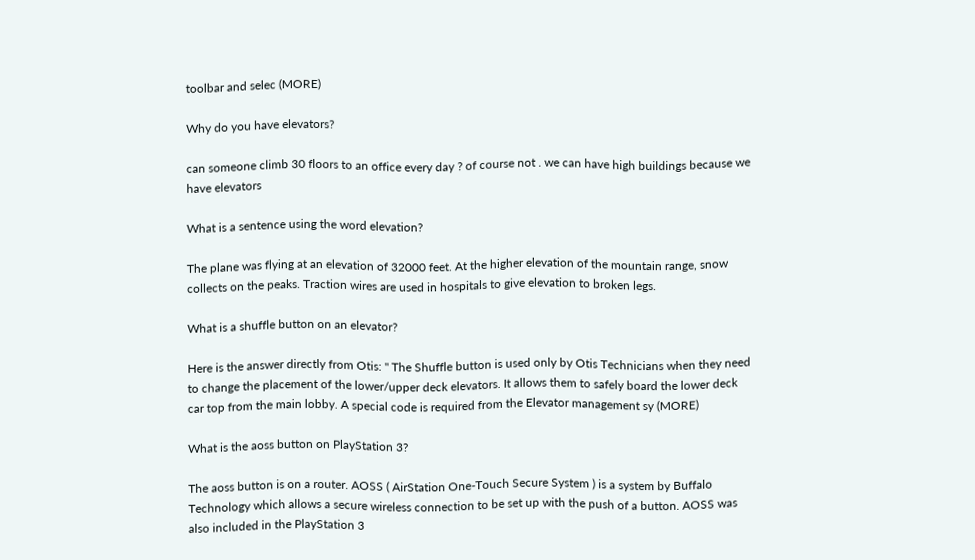toolbar and selec (MORE)

Why do you have elevators?

can someone climb 30 floors to an office every day ? of course not . we can have high buildings because we have elevators

What is a sentence using the word elevation?

The plane was flying at an elevation of 32000 feet. At the higher elevation of the mountain range, snow collects on the peaks. Traction wires are used in hospitals to give elevation to broken legs.

What is a shuffle button on an elevator?

Here is the answer directly from Otis: " The Shuffle button is used only by Otis Technicians when they need to change the placement of the lower/upper deck elevators. It allows them to safely board the lower deck car top from the main lobby. A special code is required from the Elevator management sy (MORE)

What is the aoss button on PlayStation 3?

The aoss button is on a router. AOSS ( AirStation One-Touch Secure System ) is a system by Buffalo Technology which allows a secure wireless connection to be set up with the push of a button. AOSS was also included in the PlayStation 3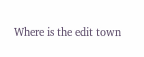Where is the edit town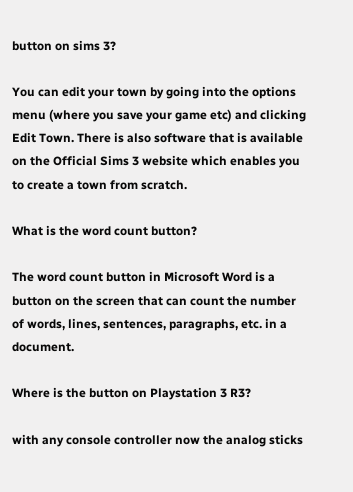button on sims 3?

You can edit your town by going into the options menu (where you save your game etc) and clicking Edit Town. There is also software that is available on the Official Sims 3 website which enables you to create a town from scratch.

What is the word count button?

The word count button in Microsoft Word is a button on the screen that can count the number of words, lines, sentences, paragraphs, etc. in a document.

Where is the button on Playstation 3 R3?

with any console controller now the analog sticks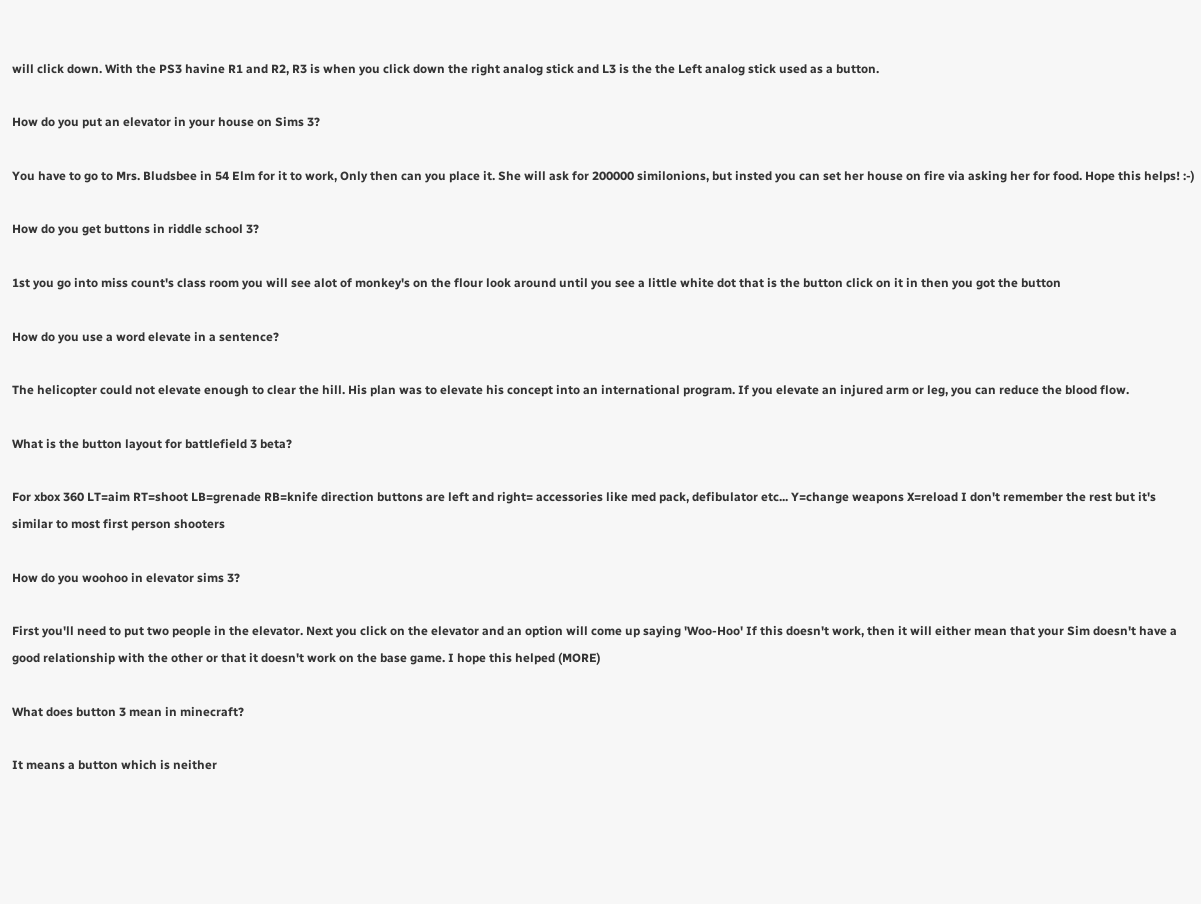will click down. With the PS3 havine R1 and R2, R3 is when you click down the right analog stick and L3 is the the Left analog stick used as a button.

How do you put an elevator in your house on Sims 3?

You have to go to Mrs. Bludsbee in 54 Elm for it to work, Only then can you place it. She will ask for 200000 similonions, but insted you can set her house on fire via asking her for food. Hope this helps! :-)

How do you get buttons in riddle school 3?

1st you go into miss count's class room you will see alot of monkey's on the flour look around until you see a little white dot that is the button click on it in then you got the button

How do you use a word elevate in a sentence?

The helicopter could not elevate enough to clear the hill. His plan was to elevate his concept into an international program. If you elevate an injured arm or leg, you can reduce the blood flow.

What is the button layout for battlefield 3 beta?

For xbox 360 LT=aim RT=shoot LB=grenade RB=knife direction buttons are left and right= accessories like med pack, defibulator etc... Y=change weapons X=reload I don't remember the rest but it's similar to most first person shooters

How do you woohoo in elevator sims 3?

First you'll need to put two people in the elevator. Next you click on the elevator and an option will come up saying 'Woo-Hoo' If this doesn't work, then it will either mean that your Sim doesn't have a good relationship with the other or that it doesn't work on the base game. I hope this helped (MORE)

What does button 3 mean in minecraft?

It means a button which is neither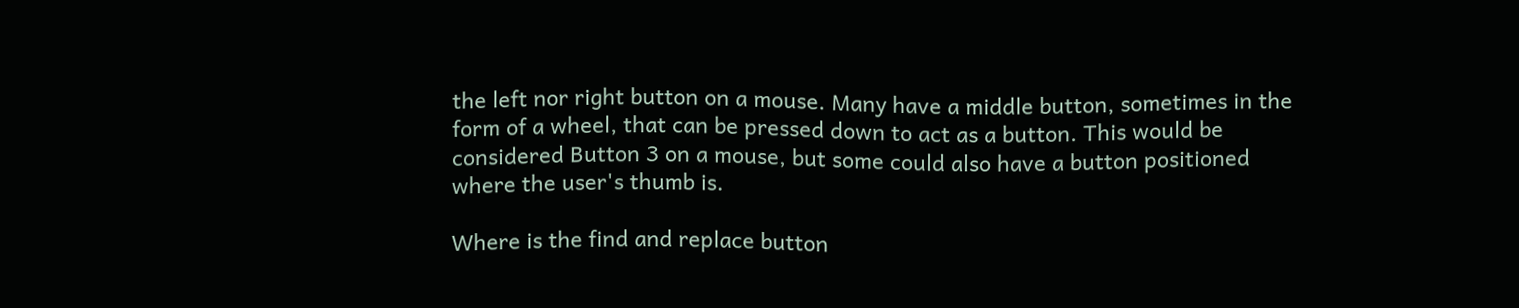the left nor right button on a mouse. Many have a middle button, sometimes in the form of a wheel, that can be pressed down to act as a button. This would be considered Button 3 on a mouse, but some could also have a button positioned where the user's thumb is.

Where is the find and replace button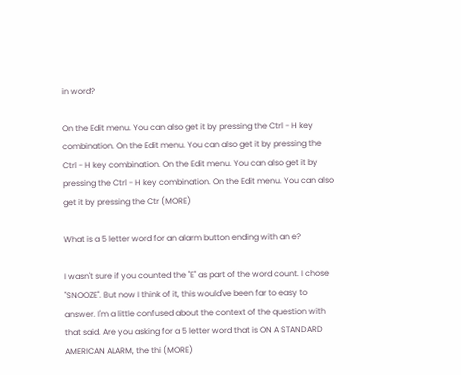in word?

On the Edit menu. You can also get it by pressing the Ctrl - H key combination. On the Edit menu. You can also get it by pressing the Ctrl - H key combination. On the Edit menu. You can also get it by pressing the Ctrl - H key combination. On the Edit menu. You can also get it by pressing the Ctr (MORE)

What is a 5 letter word for an alarm button ending with an e?

I wasn't sure if you counted the "E" as part of the word count. I chose "SNOOZE". But now I think of it, this would've been far to easy to answer. I'm a little confused about the context of the question with that said. Are you asking for a 5 letter word that is ON A STANDARD AMERICAN ALARM, the thi (MORE)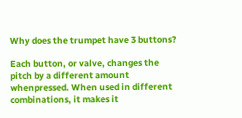Why does the trumpet have 3 buttons?

Each button, or valve, changes the pitch by a different amount whenpressed. When used in different combinations, it makes it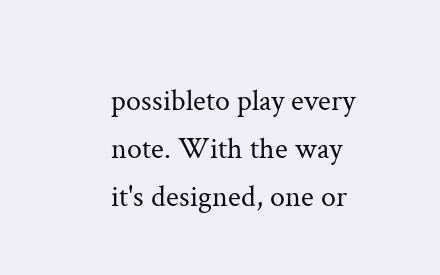possibleto play every note. With the way it's designed, one or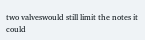two valveswould still limit the notes it could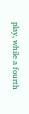play, while a fourth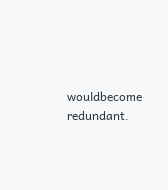wouldbecome redundant.